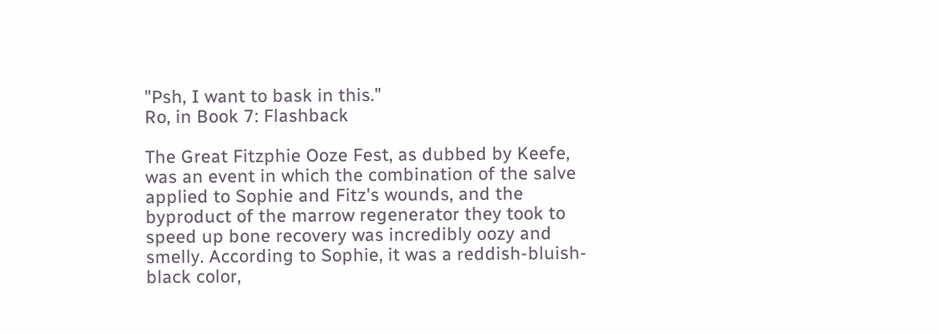"Psh, I want to bask in this."
Ro, in Book 7: Flashback

The Great Fitzphie Ooze Fest, as dubbed by Keefe, was an event in which the combination of the salve applied to Sophie and Fitz's wounds, and the byproduct of the marrow regenerator they took to speed up bone recovery was incredibly oozy and smelly. According to Sophie, it was a reddish-bluish-black color,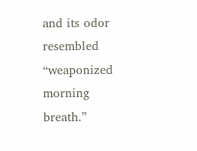and its odor resembled “weaponized morning breath.”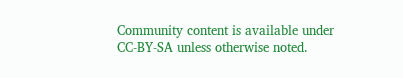Community content is available under CC-BY-SA unless otherwise noted.